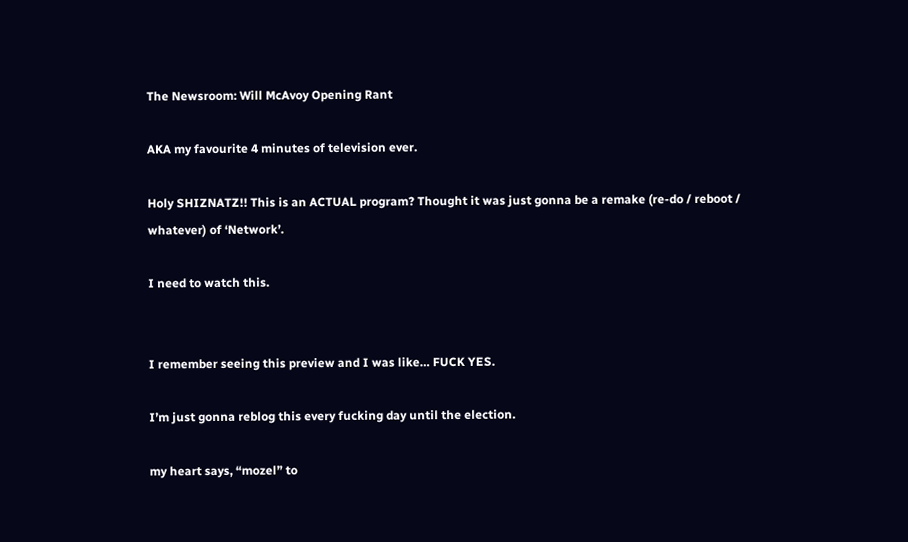The Newsroom: Will McAvoy Opening Rant

AKA my favourite 4 minutes of television ever.

Holy SHIZNATZ!! This is an ACTUAL program? Thought it was just gonna be a remake (re-do / reboot / whatever) of ‘Network’.

I need to watch this.


I remember seeing this preview and I was like… FUCK YES.

I’m just gonna reblog this every fucking day until the election.

my heart says, “mozel” to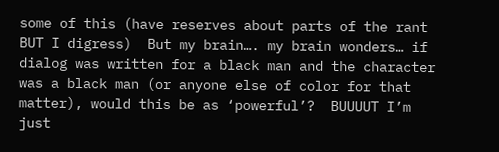some of this (have reserves about parts of the rant BUT I digress)  But my brain…. my brain wonders… if dialog was written for a black man and the character was a black man (or anyone else of color for that matter), would this be as ‘powerful’?  BUUUUT I’m just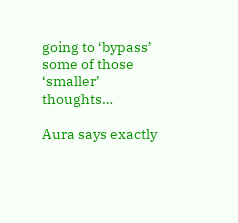going to ‘bypass’ some of those ‘smaller’ thoughts…

Aura says exactly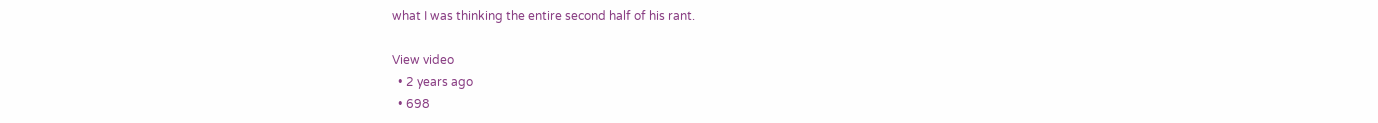what I was thinking the entire second half of his rant.

View video
  • 2 years ago
  • 698